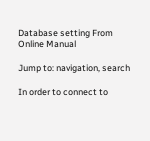Database setting From Online Manual

Jump to: navigation, search

In order to connect to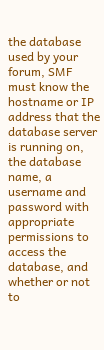the database used by your forum, SMF must know the hostname or IP address that the database server is running on, the database name, a username and password with appropriate permissions to access the database, and whether or not to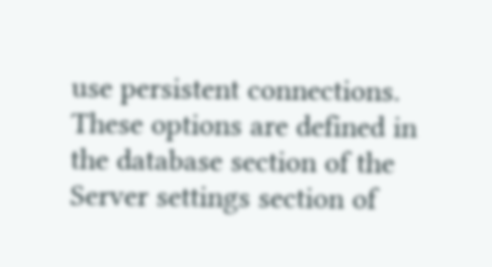use persistent connections. These options are defined in the database section of the Server settings section of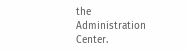the Administration Center.